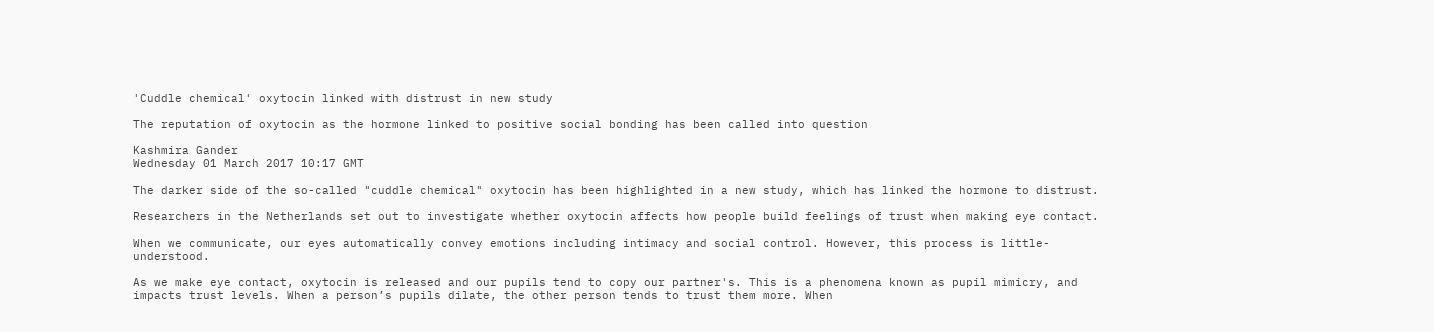'Cuddle chemical' oxytocin linked with distrust in new study

The reputation of oxytocin as the hormone linked to positive social bonding has been called into question

Kashmira Gander
Wednesday 01 March 2017 10:17 GMT

The darker side of the so-called "cuddle chemical" oxytocin has been highlighted in a new study, which has linked the hormone to distrust.

Researchers in the Netherlands set out to investigate whether oxytocin affects how people build feelings of trust when making eye contact.

When we communicate, our eyes automatically convey emotions including intimacy and social control. However, this process is little-understood.

As we make eye contact, oxytocin is released and our pupils tend to copy our partner's. This is a phenomena known as pupil mimicry, and impacts trust levels. When a person’s pupils dilate, the other person tends to trust them more. When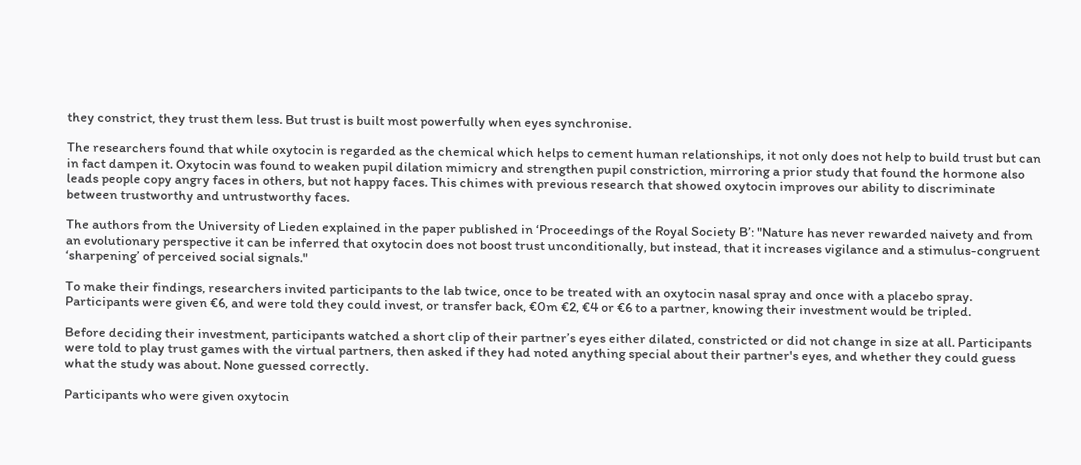they constrict, they trust them less. But trust is built most powerfully when eyes synchronise.

The researchers found that while oxytocin is regarded as the chemical which helps to cement human relationships, it not only does not help to build trust but can in fact dampen it. Oxytocin was found to weaken pupil dilation mimicry and strengthen pupil constriction, mirroring a prior study that found the hormone also leads people copy angry faces in others, but not happy faces. This chimes with previous research that showed oxytocin improves our ability to discriminate between trustworthy and untrustworthy faces.

The authors from the University of Lieden explained in the paper published in ‘Proceedings of the Royal Society B’: "Nature has never rewarded naivety and from an evolutionary perspective it can be inferred that oxytocin does not boost trust unconditionally, but instead, that it increases vigilance and a stimulus-congruent ‘sharpening’ of perceived social signals."

To make their findings, researchers invited participants to the lab twice, once to be treated with an oxytocin nasal spray and once with a placebo spray. Participants were given €6, and were told they could invest, or transfer back, €0m €2, €4 or €6 to a partner, knowing their investment would be tripled.

Before deciding their investment, participants watched a short clip of their partner’s eyes either dilated, constricted or did not change in size at all. Participants were told to play trust games with the virtual partners, then asked if they had noted anything special about their partner's eyes, and whether they could guess what the study was about. None guessed correctly.

Participants who were given oxytocin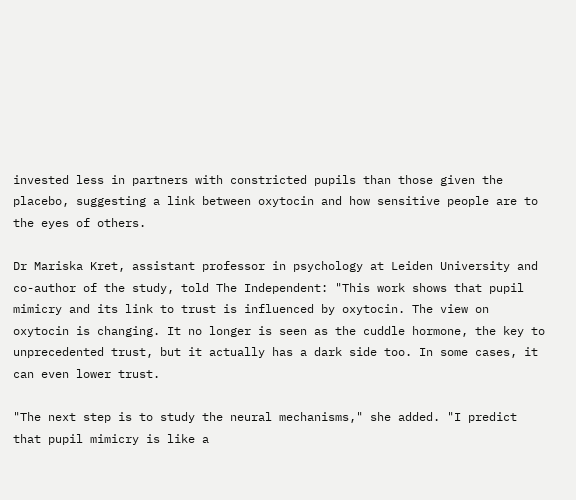invested less in partners with constricted pupils than those given the placebo, suggesting a link between oxytocin and how sensitive people are to the eyes of others.

Dr Mariska Kret, assistant professor in psychology at Leiden University and co-author of the study, told The Independent: "This work shows that pupil mimicry and its link to trust is influenced by oxytocin. The view on oxytocin is changing. It no longer is seen as the cuddle hormone, the key to unprecedented trust, but it actually has a dark side too. In some cases, it can even lower trust.

"The next step is to study the neural mechanisms," she added. "I predict that pupil mimicry is like a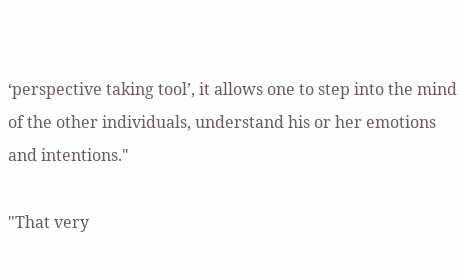‘perspective taking tool’, it allows one to step into the mind of the other individuals, understand his or her emotions and intentions."

"That very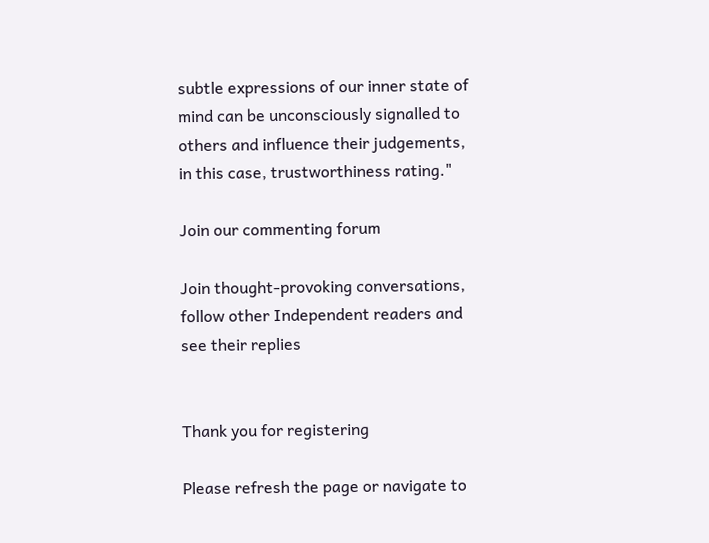subtle expressions of our inner state of mind can be unconsciously signalled to others and influence their judgements, in this case, trustworthiness rating."

Join our commenting forum

Join thought-provoking conversations, follow other Independent readers and see their replies


Thank you for registering

Please refresh the page or navigate to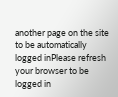another page on the site to be automatically logged inPlease refresh your browser to be logged in